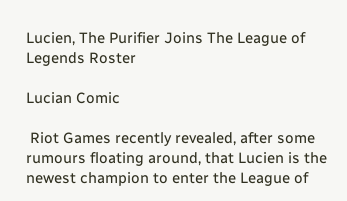Lucien, The Purifier Joins The League of Legends Roster

Lucian Comic

 Riot Games recently revealed, after some rumours floating around, that Lucien is the newest champion to enter the League of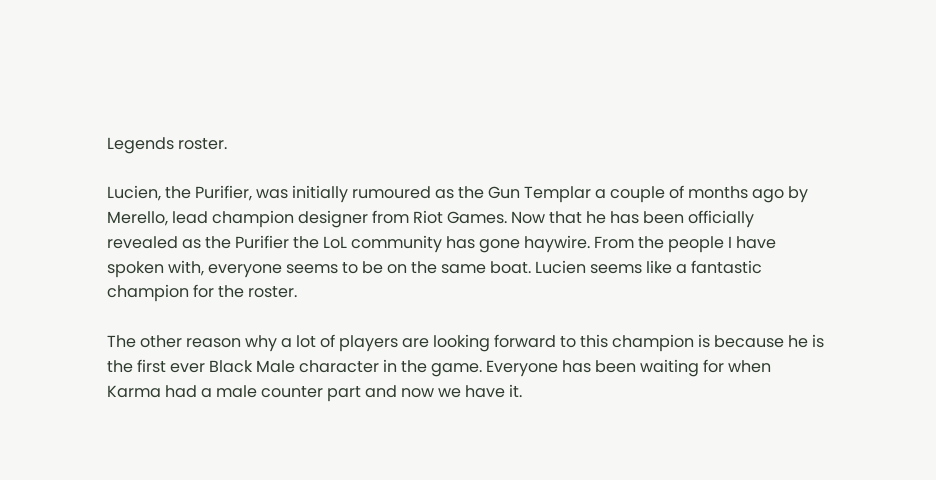Legends roster.

Lucien, the Purifier, was initially rumoured as the Gun Templar a couple of months ago by Merello, lead champion designer from Riot Games. Now that he has been officially revealed as the Purifier the LoL community has gone haywire. From the people I have spoken with, everyone seems to be on the same boat. Lucien seems like a fantastic champion for the roster.

The other reason why a lot of players are looking forward to this champion is because he is the first ever Black Male character in the game. Everyone has been waiting for when Karma had a male counter part and now we have it.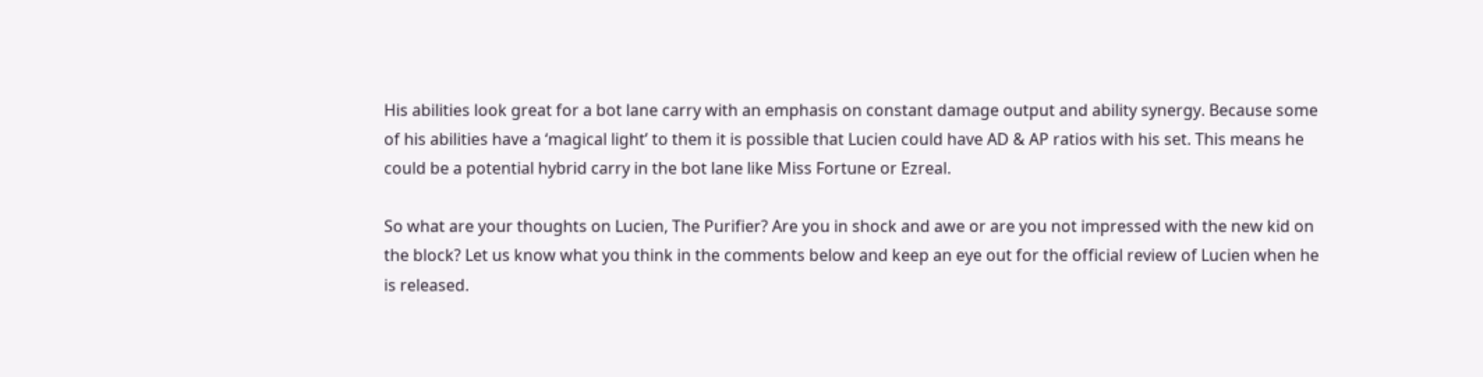His abilities look great for a bot lane carry with an emphasis on constant damage output and ability synergy. Because some of his abilities have a ‘magical light’ to them it is possible that Lucien could have AD & AP ratios with his set. This means he could be a potential hybrid carry in the bot lane like Miss Fortune or Ezreal.

So what are your thoughts on Lucien, The Purifier? Are you in shock and awe or are you not impressed with the new kid on the block? Let us know what you think in the comments below and keep an eye out for the official review of Lucien when he is released.